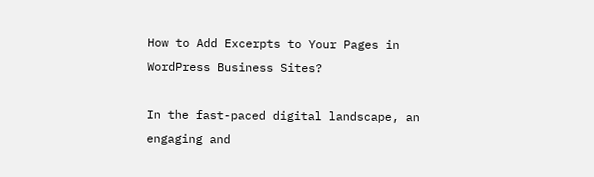How to Add Excerpts to Your Pages in WordPress Business Sites?

In the fast-paced digital landscape, an engaging and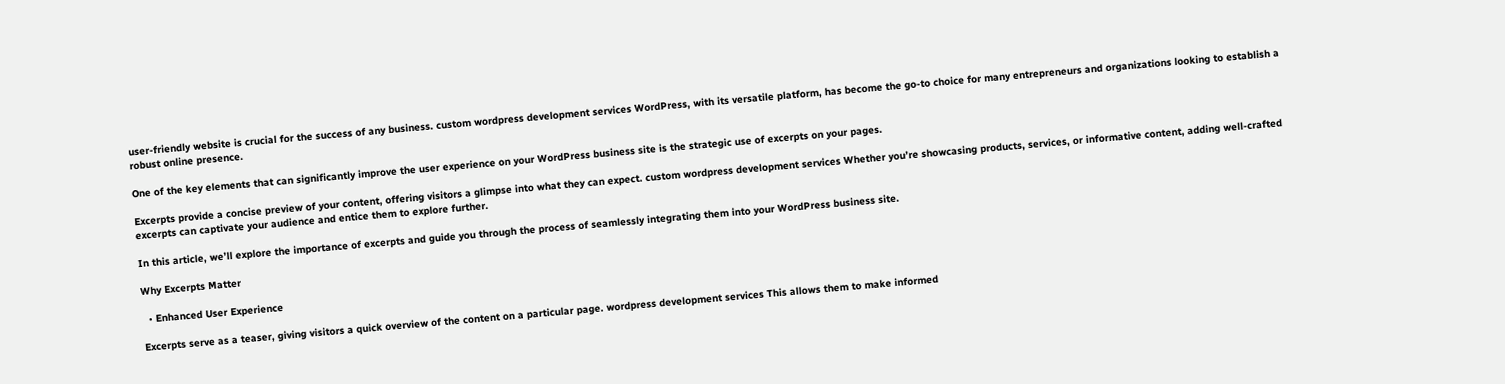user-friendly website is crucial for the success of any business. custom wordpress development services WordPress, with its versatile platform, has become the go-to choice for many entrepreneurs and organizations looking to establish a robust online presence.

One of the key elements that can significantly improve the user experience on your WordPress business site is the strategic use of excerpts on your pages.

Excerpts provide a concise preview of your content, offering visitors a glimpse into what they can expect. custom wordpress development services Whether you’re showcasing products, services, or informative content, adding well-crafted excerpts can captivate your audience and entice them to explore further.

In this article, we’ll explore the importance of excerpts and guide you through the process of seamlessly integrating them into your WordPress business site.

Why Excerpts Matter

  • Enhanced User Experience

Excerpts serve as a teaser, giving visitors a quick overview of the content on a particular page. wordpress development services This allows them to make informed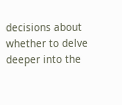decisions about whether to delve deeper into the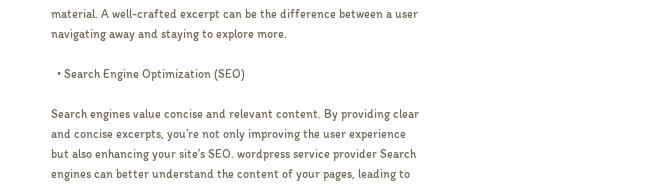material. A well-crafted excerpt can be the difference between a user navigating away and staying to explore more.

  • Search Engine Optimization (SEO)

Search engines value concise and relevant content. By providing clear and concise excerpts, you’re not only improving the user experience but also enhancing your site’s SEO. wordpress service provider Search engines can better understand the content of your pages, leading to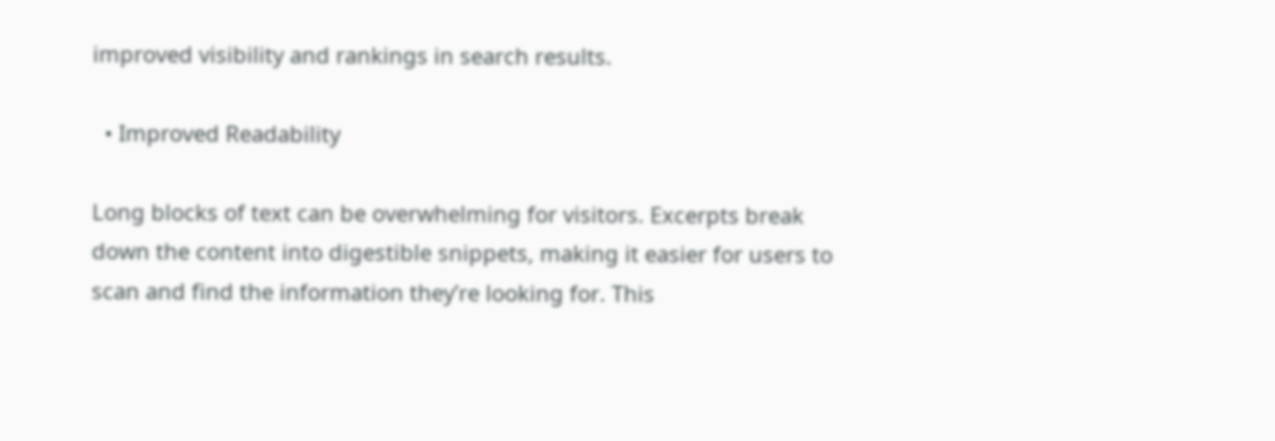improved visibility and rankings in search results.

  • Improved Readability

Long blocks of text can be overwhelming for visitors. Excerpts break down the content into digestible snippets, making it easier for users to scan and find the information they’re looking for. This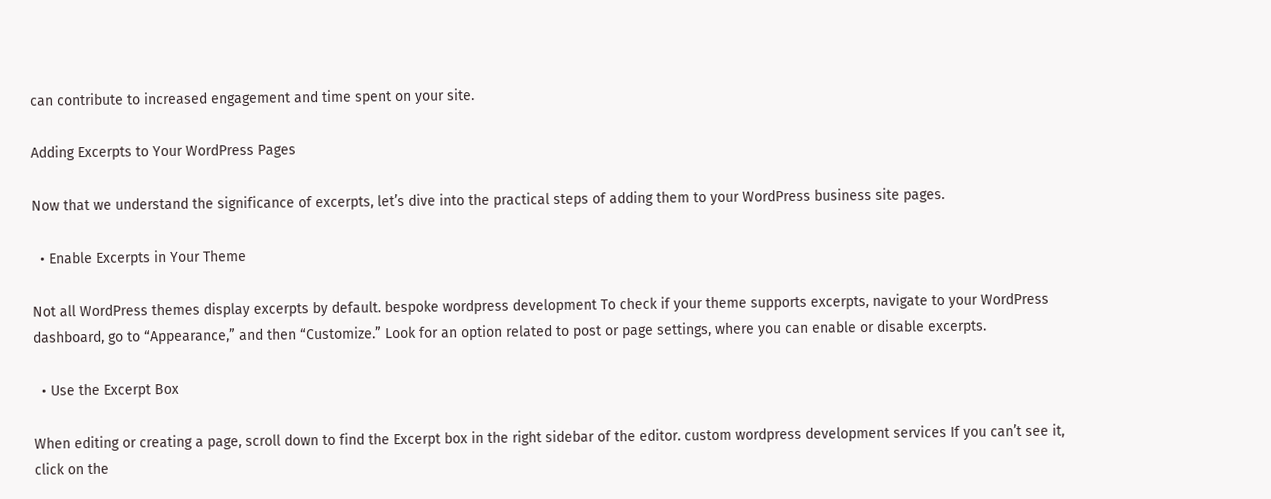can contribute to increased engagement and time spent on your site.

Adding Excerpts to Your WordPress Pages

Now that we understand the significance of excerpts, let’s dive into the practical steps of adding them to your WordPress business site pages.

  • Enable Excerpts in Your Theme

Not all WordPress themes display excerpts by default. bespoke wordpress development To check if your theme supports excerpts, navigate to your WordPress dashboard, go to “Appearance,” and then “Customize.” Look for an option related to post or page settings, where you can enable or disable excerpts.

  • Use the Excerpt Box

When editing or creating a page, scroll down to find the Excerpt box in the right sidebar of the editor. custom wordpress development services If you can’t see it, click on the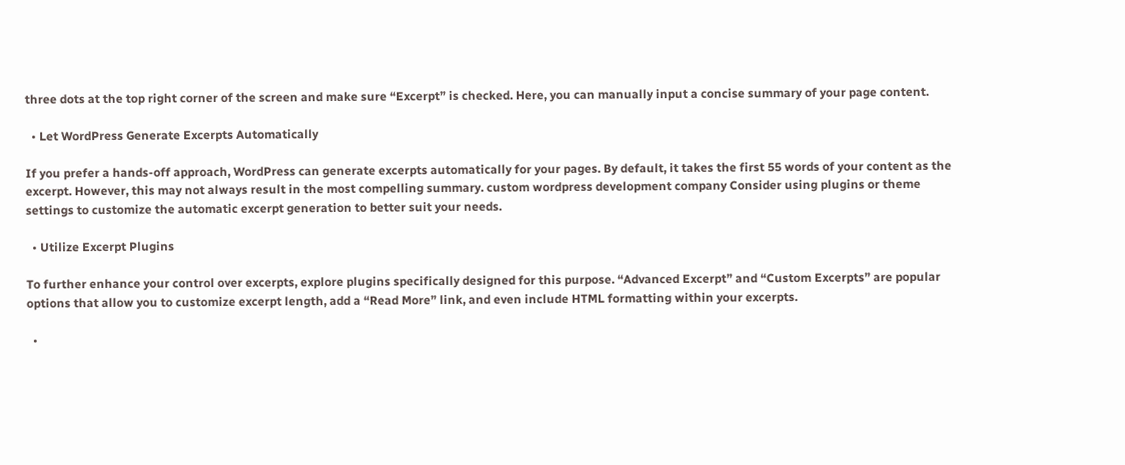three dots at the top right corner of the screen and make sure “Excerpt” is checked. Here, you can manually input a concise summary of your page content.

  • Let WordPress Generate Excerpts Automatically

If you prefer a hands-off approach, WordPress can generate excerpts automatically for your pages. By default, it takes the first 55 words of your content as the excerpt. However, this may not always result in the most compelling summary. custom wordpress development company Consider using plugins or theme settings to customize the automatic excerpt generation to better suit your needs.

  • Utilize Excerpt Plugins

To further enhance your control over excerpts, explore plugins specifically designed for this purpose. “Advanced Excerpt” and “Custom Excerpts” are popular options that allow you to customize excerpt length, add a “Read More” link, and even include HTML formatting within your excerpts.

  •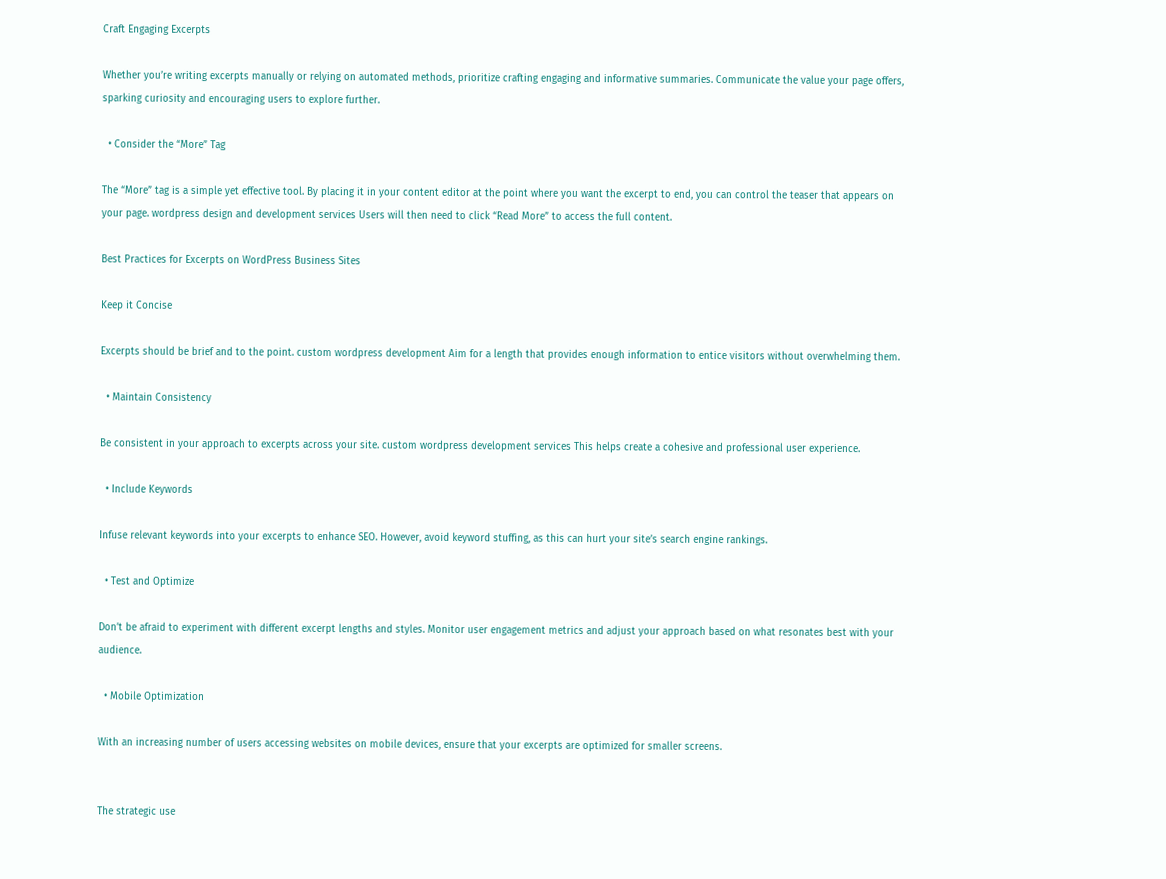Craft Engaging Excerpts

Whether you’re writing excerpts manually or relying on automated methods, prioritize crafting engaging and informative summaries. Communicate the value your page offers, sparking curiosity and encouraging users to explore further.

  • Consider the “More” Tag

The “More” tag is a simple yet effective tool. By placing it in your content editor at the point where you want the excerpt to end, you can control the teaser that appears on your page. wordpress design and development services Users will then need to click “Read More” to access the full content.

Best Practices for Excerpts on WordPress Business Sites

Keep it Concise

Excerpts should be brief and to the point. custom wordpress development Aim for a length that provides enough information to entice visitors without overwhelming them.

  • Maintain Consistency

Be consistent in your approach to excerpts across your site. custom wordpress development services This helps create a cohesive and professional user experience.

  • Include Keywords

Infuse relevant keywords into your excerpts to enhance SEO. However, avoid keyword stuffing, as this can hurt your site’s search engine rankings.

  • Test and Optimize

Don’t be afraid to experiment with different excerpt lengths and styles. Monitor user engagement metrics and adjust your approach based on what resonates best with your audience.

  • Mobile Optimization

With an increasing number of users accessing websites on mobile devices, ensure that your excerpts are optimized for smaller screens.


The strategic use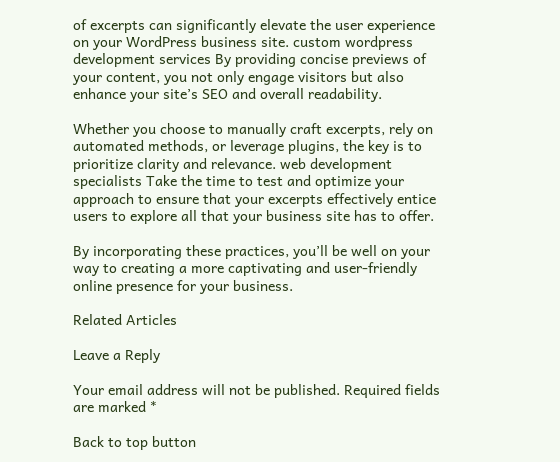of excerpts can significantly elevate the user experience on your WordPress business site. custom wordpress development services By providing concise previews of your content, you not only engage visitors but also enhance your site’s SEO and overall readability.

Whether you choose to manually craft excerpts, rely on automated methods, or leverage plugins, the key is to prioritize clarity and relevance. web development specialists Take the time to test and optimize your approach to ensure that your excerpts effectively entice users to explore all that your business site has to offer.

By incorporating these practices, you’ll be well on your way to creating a more captivating and user-friendly online presence for your business.

Related Articles

Leave a Reply

Your email address will not be published. Required fields are marked *

Back to top button